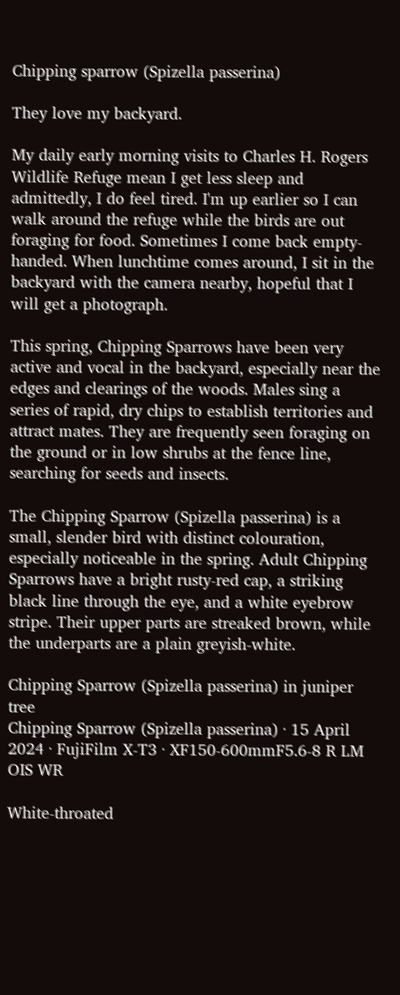Chipping sparrow (Spizella passerina)

They love my backyard.

My daily early morning visits to Charles H. Rogers Wildlife Refuge mean I get less sleep and admittedly, I do feel tired. I'm up earlier so I can walk around the refuge while the birds are out foraging for food. Sometimes I come back empty-handed. When lunchtime comes around, I sit in the backyard with the camera nearby, hopeful that I will get a photograph.

This spring, Chipping Sparrows have been very active and vocal in the backyard, especially near the edges and clearings of the woods. Males sing a series of rapid, dry chips to establish territories and attract mates. They are frequently seen foraging on the ground or in low shrubs at the fence line, searching for seeds and insects.

The Chipping Sparrow (Spizella passerina) is a small, slender bird with distinct colouration, especially noticeable in the spring. Adult Chipping Sparrows have a bright rusty-red cap, a striking black line through the eye, and a white eyebrow stripe. Their upper parts are streaked brown, while the underparts are a plain greyish-white.

Chipping Sparrow (Spizella passerina) in juniper tree
Chipping Sparrow (Spizella passerina) · 15 April 2024 · FujiFilm X-T3 · XF150-600mmF5.6-8 R LM OIS WR

White-throated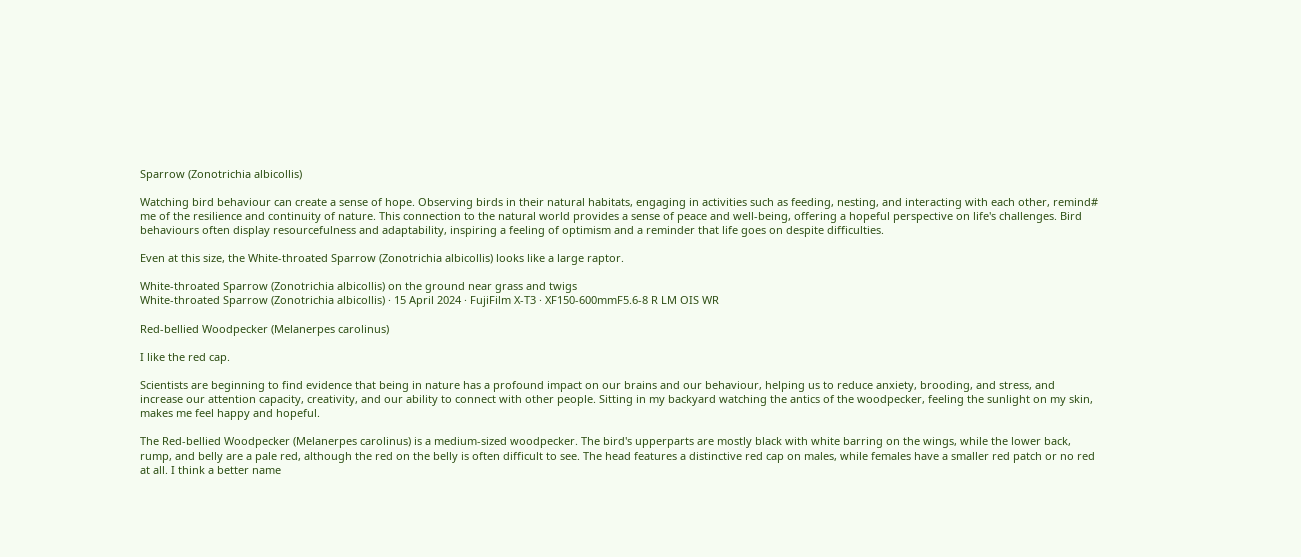Sparrow (Zonotrichia albicollis)

Watching bird behaviour can create a sense of hope. Observing birds in their natural habitats, engaging in activities such as feeding, nesting, and interacting with each other, remind# me of the resilience and continuity of nature. This connection to the natural world provides a sense of peace and well-being, offering a hopeful perspective on life's challenges. Bird behaviours often display resourcefulness and adaptability, inspiring a feeling of optimism and a reminder that life goes on despite difficulties.

Even at this size, the White-throated Sparrow (Zonotrichia albicollis) looks like a large raptor.

White-throated Sparrow (Zonotrichia albicollis) on the ground near grass and twigs
White-throated Sparrow (Zonotrichia albicollis) · 15 April 2024 · FujiFilm X-T3 · XF150-600mmF5.6-8 R LM OIS WR

Red-bellied Woodpecker (Melanerpes carolinus)

I like the red cap.

Scientists are beginning to find evidence that being in nature has a profound impact on our brains and our behaviour, helping us to reduce anxiety, brooding, and stress, and increase our attention capacity, creativity, and our ability to connect with other people. Sitting in my backyard watching the antics of the woodpecker, feeling the sunlight on my skin, makes me feel happy and hopeful.

The Red-bellied Woodpecker (Melanerpes carolinus) is a medium-sized woodpecker. The bird's upperparts are mostly black with white barring on the wings, while the lower back, rump, and belly are a pale red, although the red on the belly is often difficult to see. The head features a distinctive red cap on males, while females have a smaller red patch or no red at all. I think a better name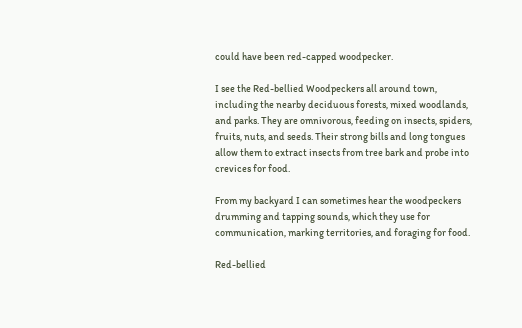could have been red-capped woodpecker.

I see the Red-bellied Woodpeckers all around town, including the nearby deciduous forests, mixed woodlands, and parks. They are omnivorous, feeding on insects, spiders, fruits, nuts, and seeds. Their strong bills and long tongues allow them to extract insects from tree bark and probe into crevices for food.

From my backyard I can sometimes hear the woodpeckers drumming and tapping sounds, which they use for communication, marking territories, and foraging for food.

Red-bellied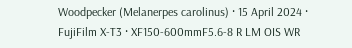Woodpecker (Melanerpes carolinus) · 15 April 2024 · FujiFilm X-T3 · XF150-600mmF5.6-8 R LM OIS WR